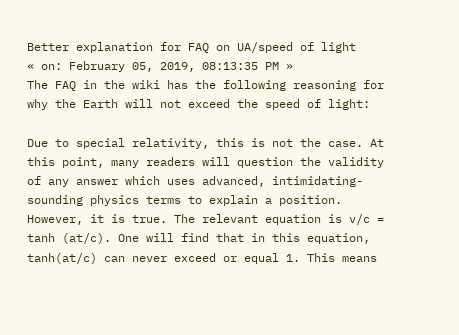Better explanation for FAQ on UA/speed of light
« on: February 05, 2019, 08:13:35 PM »
The FAQ in the wiki has the following reasoning for why the Earth will not exceed the speed of light:

Due to special relativity, this is not the case. At this point, many readers will question the validity of any answer which uses advanced, intimidating-sounding physics terms to explain a position. However, it is true. The relevant equation is v/c = tanh (at/c). One will find that in this equation, tanh(at/c) can never exceed or equal 1. This means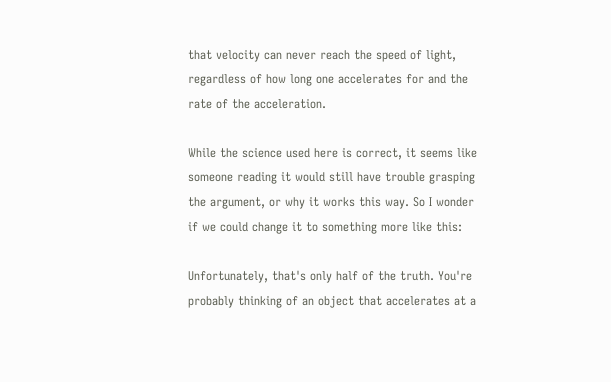that velocity can never reach the speed of light, regardless of how long one accelerates for and the rate of the acceleration.

While the science used here is correct, it seems like someone reading it would still have trouble grasping the argument, or why it works this way. So I wonder if we could change it to something more like this:

Unfortunately, that's only half of the truth. You're probably thinking of an object that accelerates at a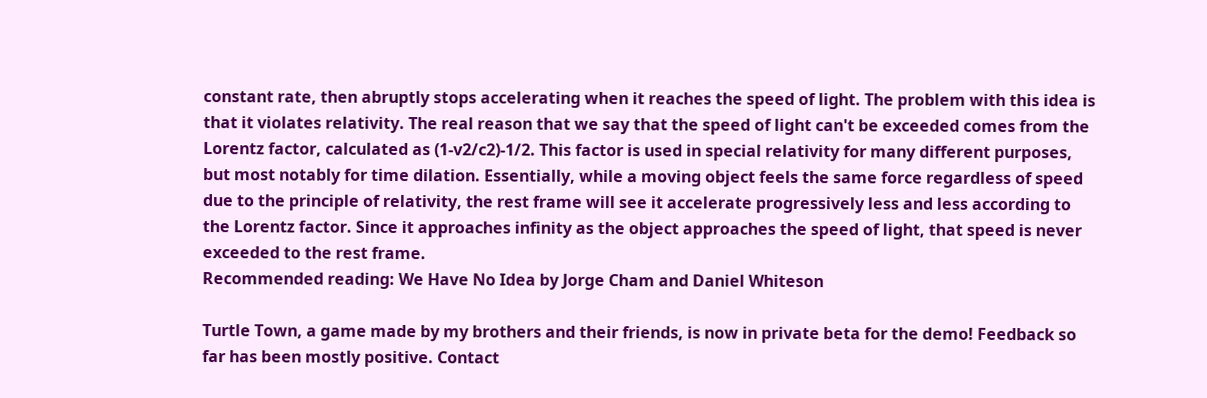constant rate, then abruptly stops accelerating when it reaches the speed of light. The problem with this idea is that it violates relativity. The real reason that we say that the speed of light can't be exceeded comes from the Lorentz factor, calculated as (1-v2/c2)-1/2. This factor is used in special relativity for many different purposes, but most notably for time dilation. Essentially, while a moving object feels the same force regardless of speed due to the principle of relativity, the rest frame will see it accelerate progressively less and less according to the Lorentz factor. Since it approaches infinity as the object approaches the speed of light, that speed is never exceeded to the rest frame.
Recommended reading: We Have No Idea by Jorge Cham and Daniel Whiteson

Turtle Town, a game made by my brothers and their friends, is now in private beta for the demo! Feedback so far has been mostly positive. Contact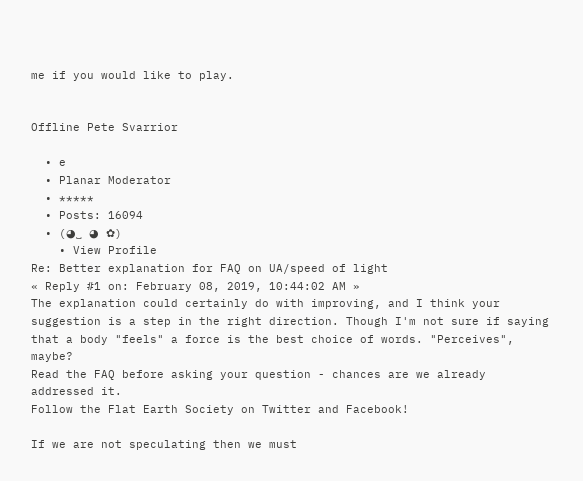me if you would like to play.


Offline Pete Svarrior

  • e
  • Planar Moderator
  • *****
  • Posts: 16094
  • (◕˽ ◕ ✿)
    • View Profile
Re: Better explanation for FAQ on UA/speed of light
« Reply #1 on: February 08, 2019, 10:44:02 AM »
The explanation could certainly do with improving, and I think your suggestion is a step in the right direction. Though I'm not sure if saying that a body "feels" a force is the best choice of words. "Perceives", maybe?
Read the FAQ before asking your question - chances are we already addressed it.
Follow the Flat Earth Society on Twitter and Facebook!

If we are not speculating then we must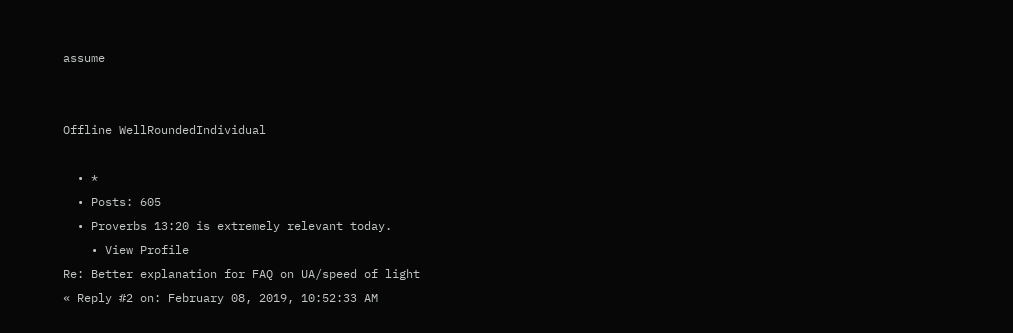assume


Offline WellRoundedIndividual

  • *
  • Posts: 605
  • Proverbs 13:20 is extremely relevant today.
    • View Profile
Re: Better explanation for FAQ on UA/speed of light
« Reply #2 on: February 08, 2019, 10:52:33 AM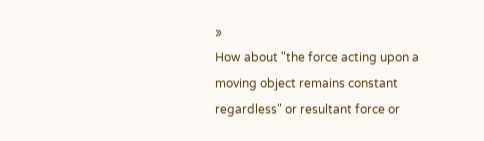»
How about "the force acting upon a moving object remains constant regardless" or resultant force or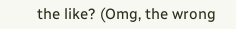the like? (Omg, the wrong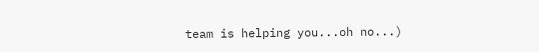team is helping you...oh no...)